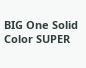BIG One Solid Color SUPER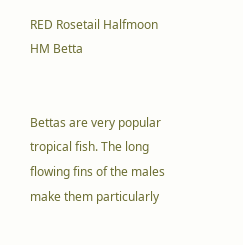RED Rosetail Halfmoon HM Betta


Bettas are very popular tropical fish. The long flowing fins of the males make them particularly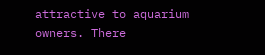attractive to aquarium owners. There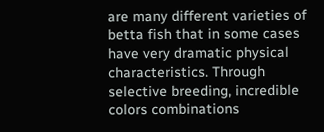are many different varieties of betta fish that in some cases have very dramatic physical characteristics. Through selective breeding, incredible colors combinations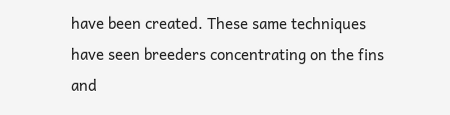have been created. These same techniques have seen breeders concentrating on the fins and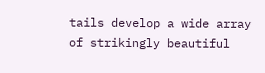tails develop a wide array of strikingly beautiful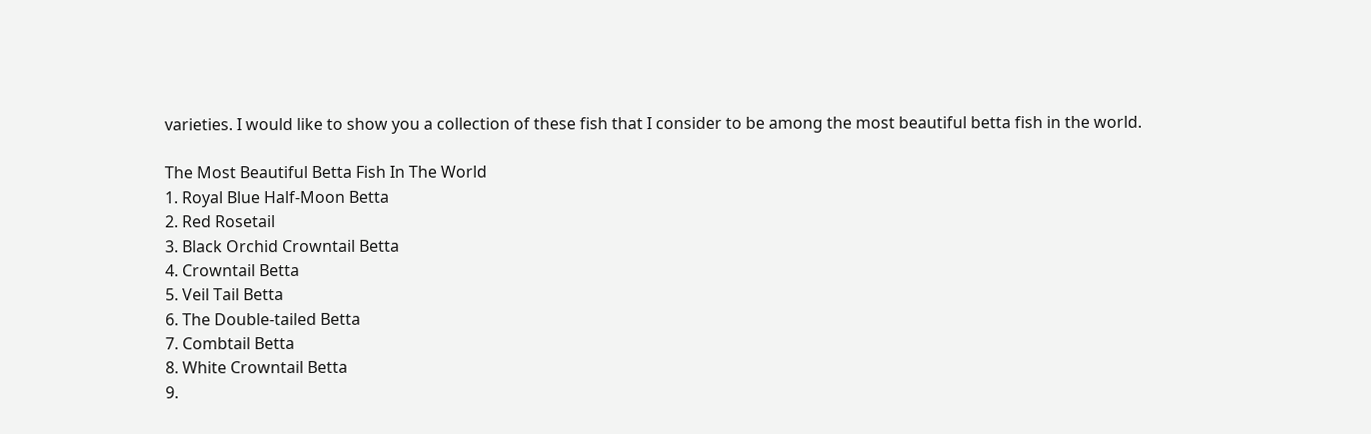varieties. I would like to show you a collection of these fish that I consider to be among the most beautiful betta fish in the world.

The Most Beautiful Betta Fish In The World
1. Royal Blue Half-Moon Betta
2. Red Rosetail
3. Black Orchid Crowntail Betta
4. Crowntail Betta
5. Veil Tail Betta
6. The Double-tailed Betta
7. Combtail Betta
8. White Crowntail Betta
9.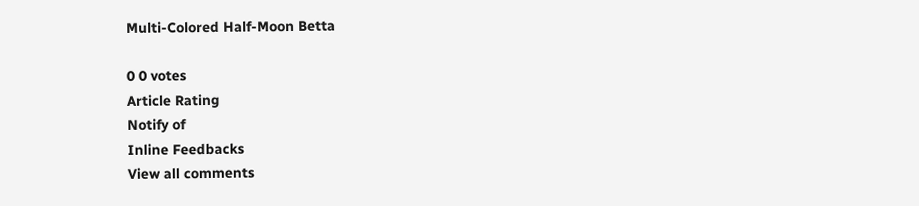Multi-Colored Half-Moon Betta

0 0 votes
Article Rating
Notify of
Inline Feedbacks
View all comments